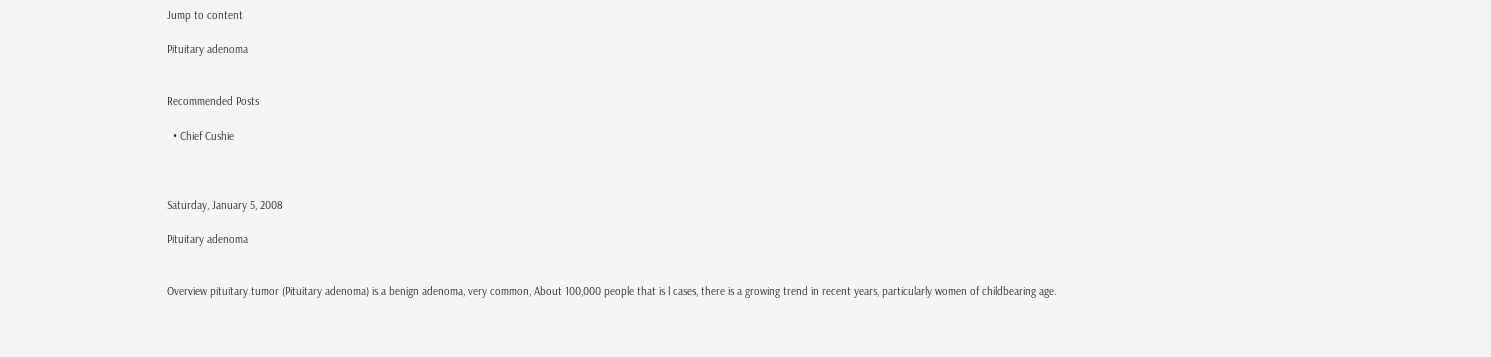Jump to content

Pituitary adenoma


Recommended Posts

  • Chief Cushie



Saturday, January 5, 2008

Pituitary adenoma


Overview pituitary tumor (Pituitary adenoma) is a benign adenoma, very common, About 100,000 people that is l cases, there is a growing trend in recent years, particularly women of childbearing age.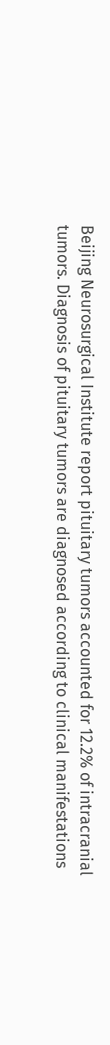Beijing Neurosurgical Institute report pituitary tumors accounted for 12.2% of intracranial tumors. Diagnosis of pituitary tumors are diagnosed according to clinical manifestations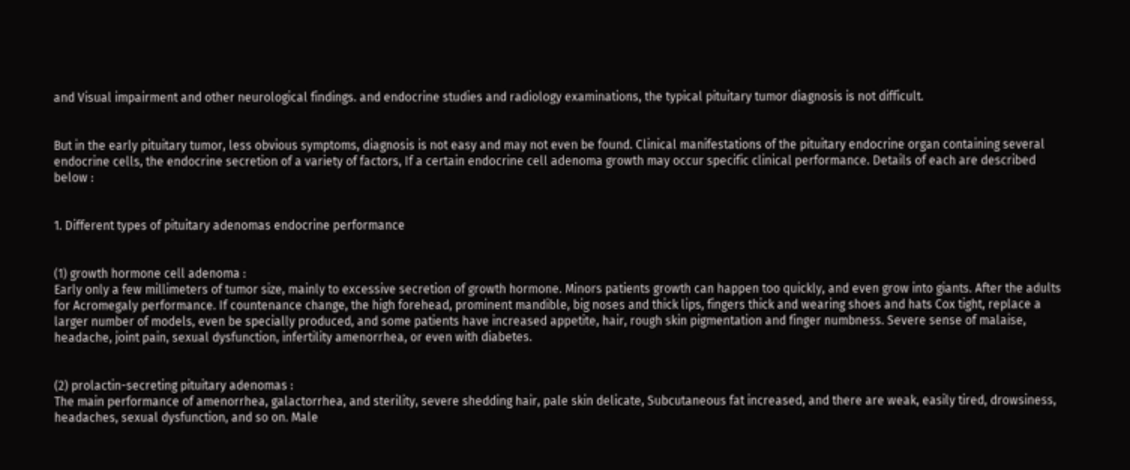and Visual impairment and other neurological findings. and endocrine studies and radiology examinations, the typical pituitary tumor diagnosis is not difficult.


But in the early pituitary tumor, less obvious symptoms, diagnosis is not easy and may not even be found. Clinical manifestations of the pituitary endocrine organ containing several endocrine cells, the endocrine secretion of a variety of factors, If a certain endocrine cell adenoma growth may occur specific clinical performance. Details of each are described below :


1. Different types of pituitary adenomas endocrine performance


(1) growth hormone cell adenoma :
Early only a few millimeters of tumor size, mainly to excessive secretion of growth hormone. Minors patients growth can happen too quickly, and even grow into giants. After the adults for Acromegaly performance. If countenance change, the high forehead, prominent mandible, big noses and thick lips, fingers thick and wearing shoes and hats Cox tight, replace a larger number of models, even be specially produced, and some patients have increased appetite, hair, rough skin pigmentation and finger numbness. Severe sense of malaise, headache, joint pain, sexual dysfunction, infertility amenorrhea, or even with diabetes.


(2) prolactin-secreting pituitary adenomas :
The main performance of amenorrhea, galactorrhea, and sterility, severe shedding hair, pale skin delicate, Subcutaneous fat increased, and there are weak, easily tired, drowsiness, headaches, sexual dysfunction, and so on. Male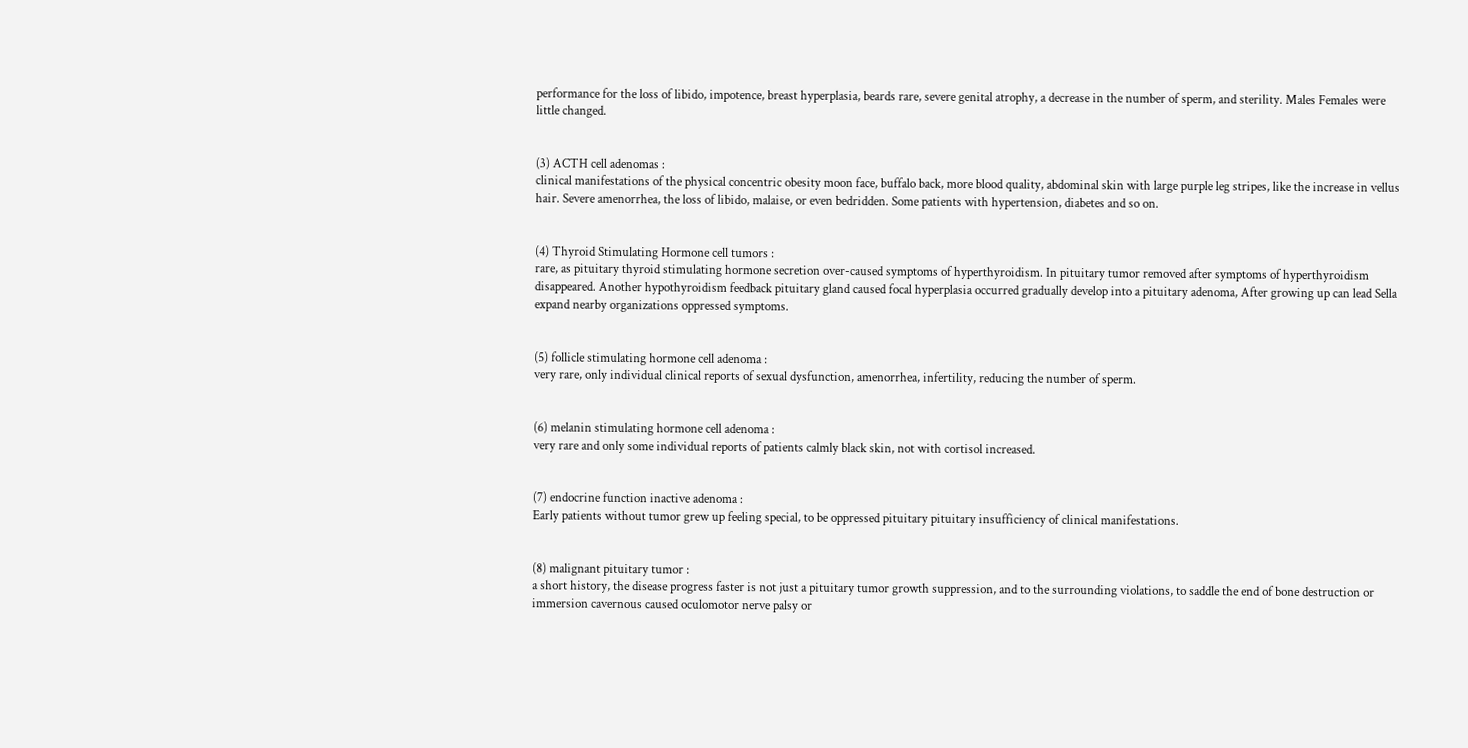performance for the loss of libido, impotence, breast hyperplasia, beards rare, severe genital atrophy, a decrease in the number of sperm, and sterility. Males Females were little changed.


(3) ACTH cell adenomas :
clinical manifestations of the physical concentric obesity moon face, buffalo back, more blood quality, abdominal skin with large purple leg stripes, like the increase in vellus hair. Severe amenorrhea, the loss of libido, malaise, or even bedridden. Some patients with hypertension, diabetes and so on.


(4) Thyroid Stimulating Hormone cell tumors :
rare, as pituitary thyroid stimulating hormone secretion over-caused symptoms of hyperthyroidism. In pituitary tumor removed after symptoms of hyperthyroidism disappeared. Another hypothyroidism feedback pituitary gland caused focal hyperplasia occurred gradually develop into a pituitary adenoma, After growing up can lead Sella expand nearby organizations oppressed symptoms.


(5) follicle stimulating hormone cell adenoma :
very rare, only individual clinical reports of sexual dysfunction, amenorrhea, infertility, reducing the number of sperm.


(6) melanin stimulating hormone cell adenoma :
very rare and only some individual reports of patients calmly black skin, not with cortisol increased.


(7) endocrine function inactive adenoma :
Early patients without tumor grew up feeling special, to be oppressed pituitary pituitary insufficiency of clinical manifestations.


(8) malignant pituitary tumor :
a short history, the disease progress faster is not just a pituitary tumor growth suppression, and to the surrounding violations, to saddle the end of bone destruction or immersion cavernous caused oculomotor nerve palsy or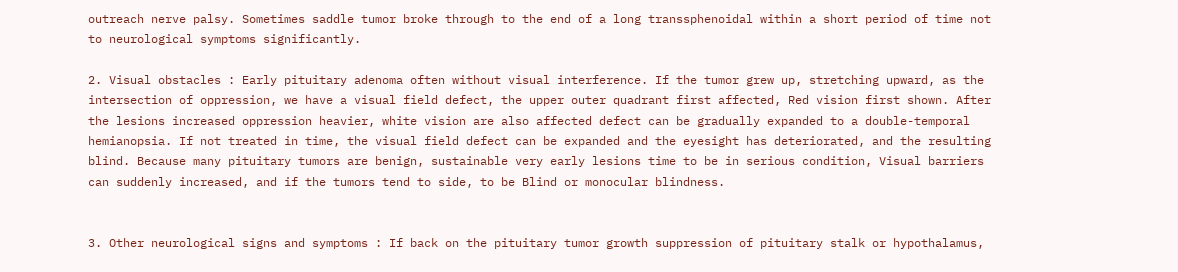outreach nerve palsy. Sometimes saddle tumor broke through to the end of a long transsphenoidal within a short period of time not to neurological symptoms significantly.

2. Visual obstacles : Early pituitary adenoma often without visual interference. If the tumor grew up, stretching upward, as the intersection of oppression, we have a visual field defect, the upper outer quadrant first affected, Red vision first shown. After the lesions increased oppression heavier, white vision are also affected defect can be gradually expanded to a double-temporal hemianopsia. If not treated in time, the visual field defect can be expanded and the eyesight has deteriorated, and the resulting blind. Because many pituitary tumors are benign, sustainable very early lesions time to be in serious condition, Visual barriers can suddenly increased, and if the tumors tend to side, to be Blind or monocular blindness.


3. Other neurological signs and symptoms : If back on the pituitary tumor growth suppression of pituitary stalk or hypothalamus,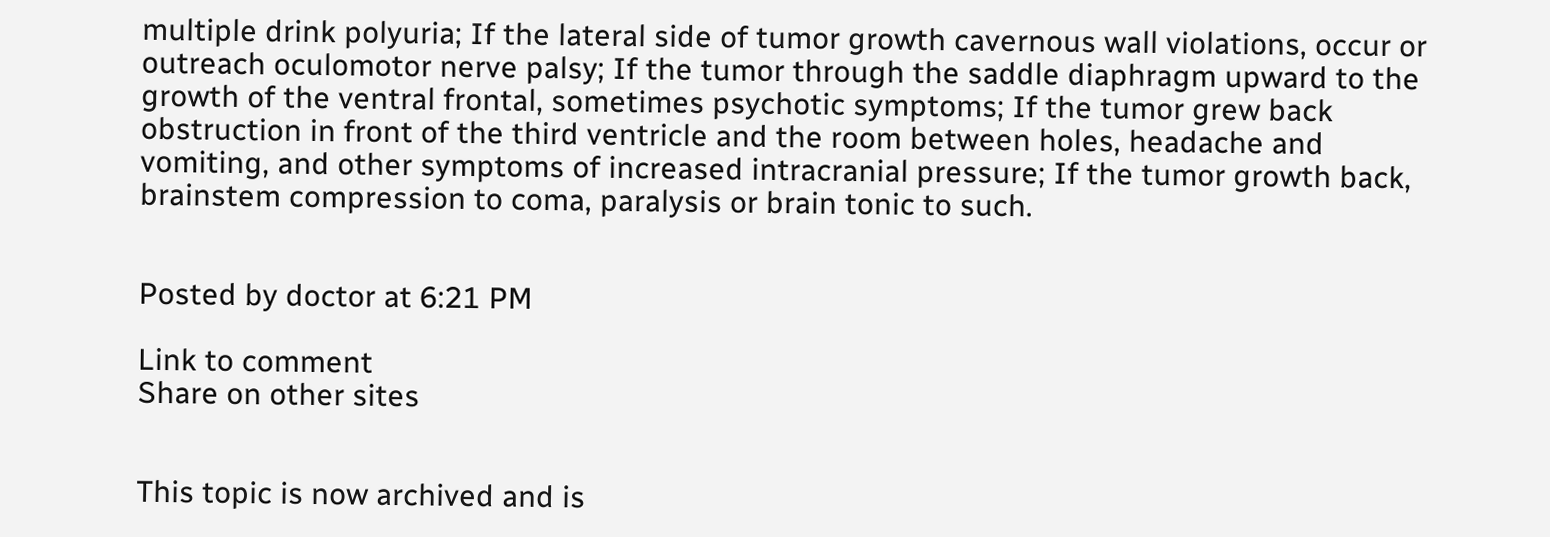multiple drink polyuria; If the lateral side of tumor growth cavernous wall violations, occur or outreach oculomotor nerve palsy; If the tumor through the saddle diaphragm upward to the growth of the ventral frontal, sometimes psychotic symptoms; If the tumor grew back obstruction in front of the third ventricle and the room between holes, headache and vomiting, and other symptoms of increased intracranial pressure; If the tumor growth back, brainstem compression to coma, paralysis or brain tonic to such.


Posted by doctor at 6:21 PM

Link to comment
Share on other sites


This topic is now archived and is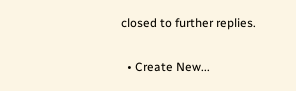closed to further replies.

  • Create New...